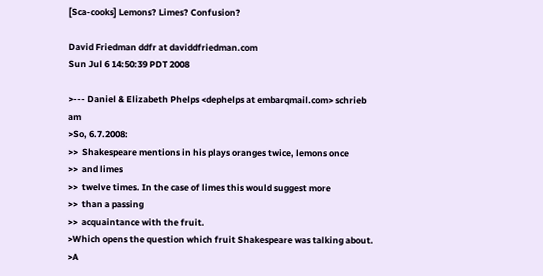[Sca-cooks] Lemons? Limes? Confusion?

David Friedman ddfr at daviddfriedman.com
Sun Jul 6 14:50:39 PDT 2008

>--- Daniel & Elizabeth Phelps <dephelps at embarqmail.com> schrieb am
>So, 6.7.2008:
>>  Shakespeare mentions in his plays oranges twice, lemons once
>>  and limes
>>  twelve times. In the case of limes this would suggest more
>>  than a passing
>>  acquaintance with the fruit.
>Which opens the question which fruit Shakespeare was talking about.
>A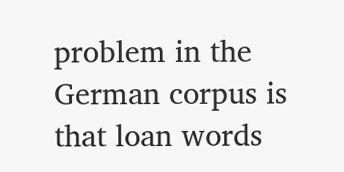problem in the German corpus is that loan words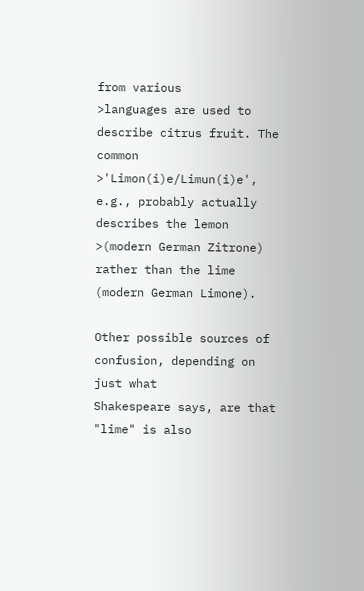from various
>languages are used to describe citrus fruit. The common
>'Limon(i)e/Limun(i)e', e.g., probably actually describes the lemon
>(modern German Zitrone) rather than the lime (modern German Limone).

Other possible sources of confusion, depending on just what
Shakespeare says, are that "lime" is also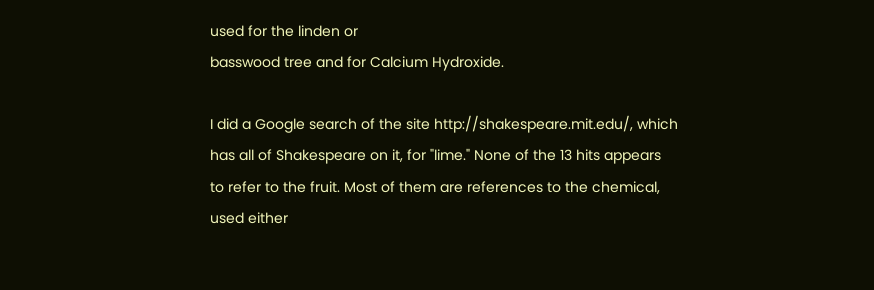used for the linden or
basswood tree and for Calcium Hydroxide.

I did a Google search of the site http://shakespeare.mit.edu/, which
has all of Shakespeare on it, for "lime." None of the 13 hits appears
to refer to the fruit. Most of them are references to the chemical,
used either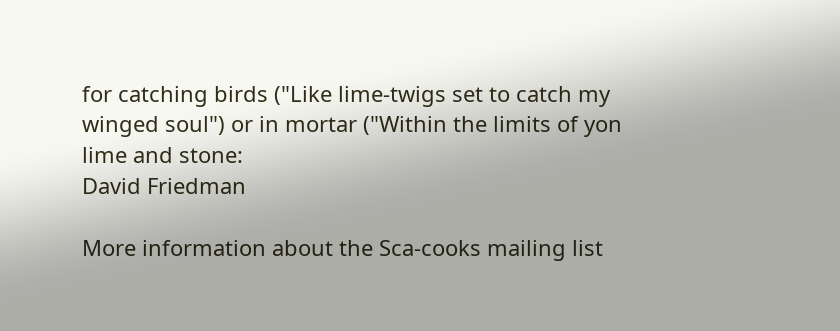for catching birds ("Like lime-twigs set to catch my
winged soul") or in mortar ("Within the limits of yon lime and stone:
David Friedman

More information about the Sca-cooks mailing list